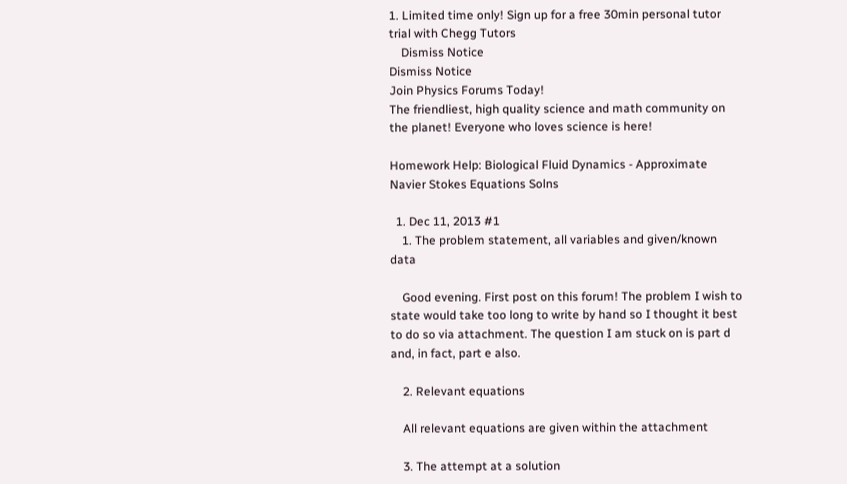1. Limited time only! Sign up for a free 30min personal tutor trial with Chegg Tutors
    Dismiss Notice
Dismiss Notice
Join Physics Forums Today!
The friendliest, high quality science and math community on the planet! Everyone who loves science is here!

Homework Help: Biological Fluid Dynamics - Approximate Navier Stokes Equations Solns

  1. Dec 11, 2013 #1
    1. The problem statement, all variables and given/known data

    Good evening. First post on this forum! The problem I wish to state would take too long to write by hand so I thought it best to do so via attachment. The question I am stuck on is part d and, in fact, part e also.

    2. Relevant equations

    All relevant equations are given within the attachment

    3. The attempt at a solution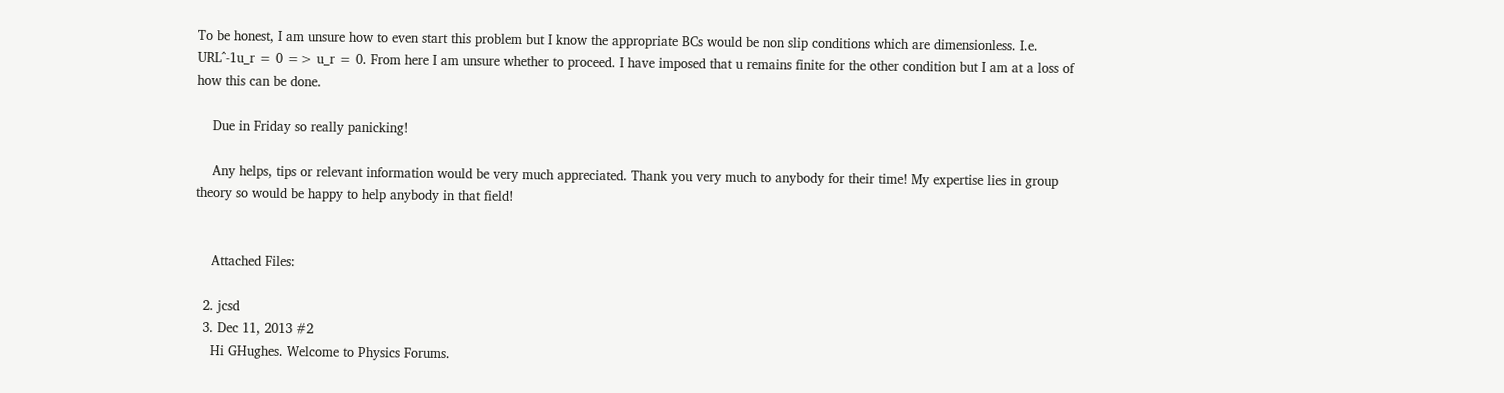To be honest, I am unsure how to even start this problem but I know the appropriate BCs would be non slip conditions which are dimensionless. I.e. URL^-1u_r = 0 => u_r = 0. From here I am unsure whether to proceed. I have imposed that u remains finite for the other condition but I am at a loss of how this can be done.

    Due in Friday so really panicking!

    Any helps, tips or relevant information would be very much appreciated. Thank you very much to anybody for their time! My expertise lies in group theory so would be happy to help anybody in that field!


    Attached Files:

  2. jcsd
  3. Dec 11, 2013 #2
    Hi GHughes. Welcome to Physics Forums.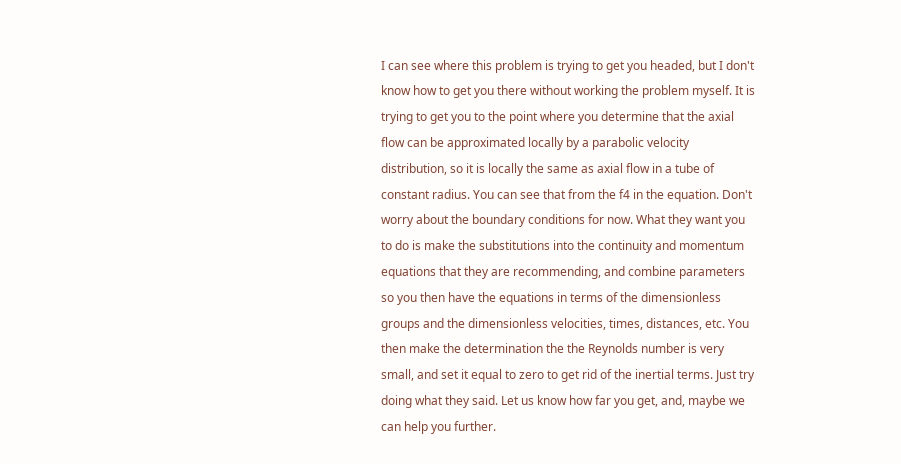I can see where this problem is trying to get you headed, but I don't know how to get you there without working the problem myself. It is trying to get you to the point where you determine that the axial flow can be approximated locally by a parabolic velocity distribution, so it is locally the same as axial flow in a tube of constant radius. You can see that from the f4 in the equation. Don't worry about the boundary conditions for now. What they want you to do is make the substitutions into the continuity and momentum equations that they are recommending, and combine parameters so you then have the equations in terms of the dimensionless groups and the dimensionless velocities, times, distances, etc. You then make the determination the the Reynolds number is very small, and set it equal to zero to get rid of the inertial terms. Just try doing what they said. Let us know how far you get, and, maybe we can help you further.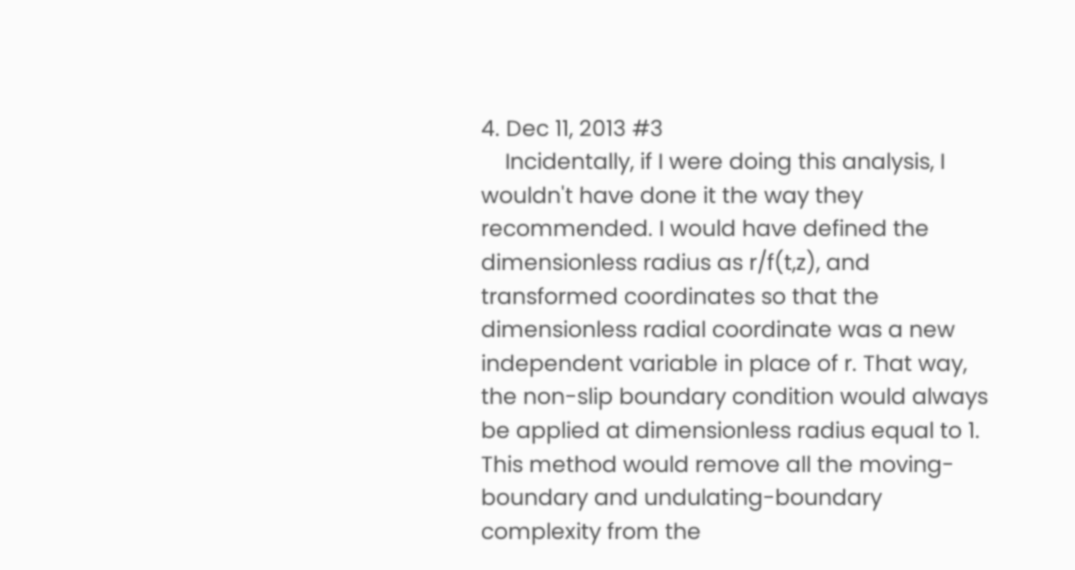4. Dec 11, 2013 #3
    Incidentally, if I were doing this analysis, I wouldn't have done it the way they recommended. I would have defined the dimensionless radius as r/f(t,z), and transformed coordinates so that the dimensionless radial coordinate was a new independent variable in place of r. That way, the non-slip boundary condition would always be applied at dimensionless radius equal to 1. This method would remove all the moving-boundary and undulating-boundary complexity from the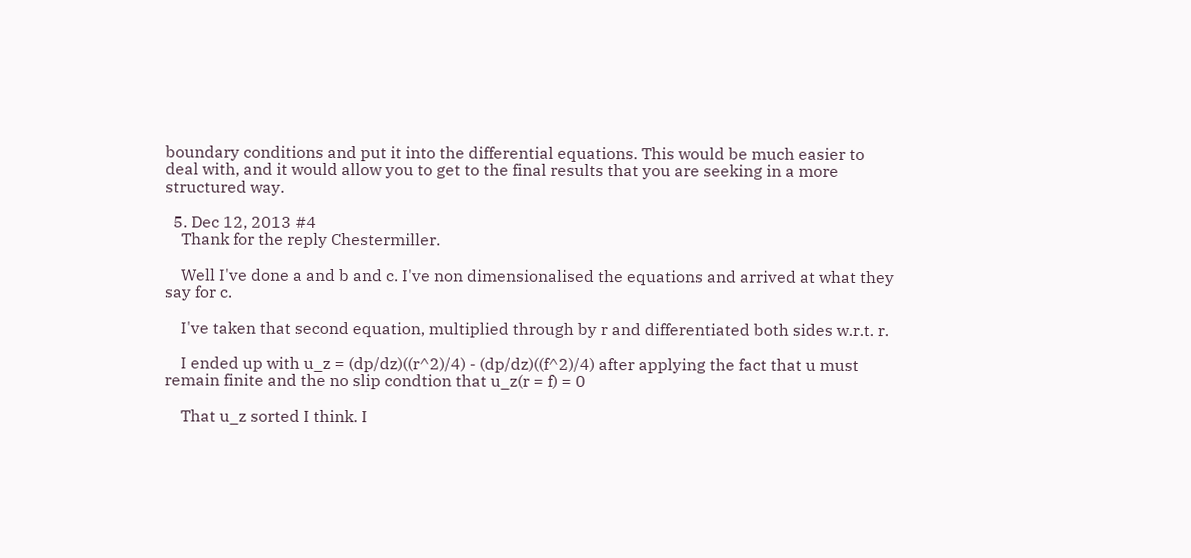boundary conditions and put it into the differential equations. This would be much easier to deal with, and it would allow you to get to the final results that you are seeking in a more structured way.

  5. Dec 12, 2013 #4
    Thank for the reply Chestermiller.

    Well I've done a and b and c. I've non dimensionalised the equations and arrived at what they say for c.

    I've taken that second equation, multiplied through by r and differentiated both sides w.r.t. r.

    I ended up with u_z = (dp/dz)((r^2)/4) - (dp/dz)((f^2)/4) after applying the fact that u must remain finite and the no slip condtion that u_z(r = f) = 0

    That u_z sorted I think. I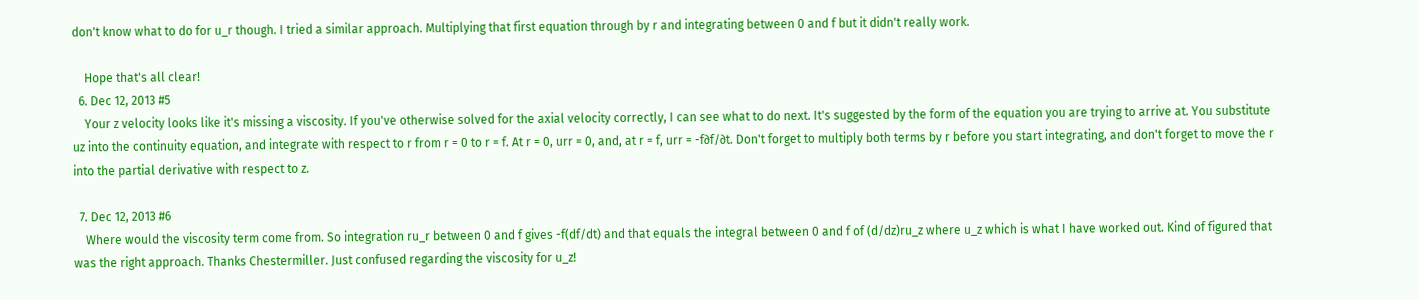don't know what to do for u_r though. I tried a similar approach. Multiplying that first equation through by r and integrating between 0 and f but it didn't really work.

    Hope that's all clear!
  6. Dec 12, 2013 #5
    Your z velocity looks like it's missing a viscosity. If you've otherwise solved for the axial velocity correctly, I can see what to do next. It's suggested by the form of the equation you are trying to arrive at. You substitute uz into the continuity equation, and integrate with respect to r from r = 0 to r = f. At r = 0, urr = 0, and, at r = f, urr = -f∂f/∂t. Don't forget to multiply both terms by r before you start integrating, and don't forget to move the r into the partial derivative with respect to z.

  7. Dec 12, 2013 #6
    Where would the viscosity term come from. So integration ru_r between 0 and f gives -f(df/dt) and that equals the integral between 0 and f of (d/dz)ru_z where u_z which is what I have worked out. Kind of figured that was the right approach. Thanks Chestermiller. Just confused regarding the viscosity for u_z!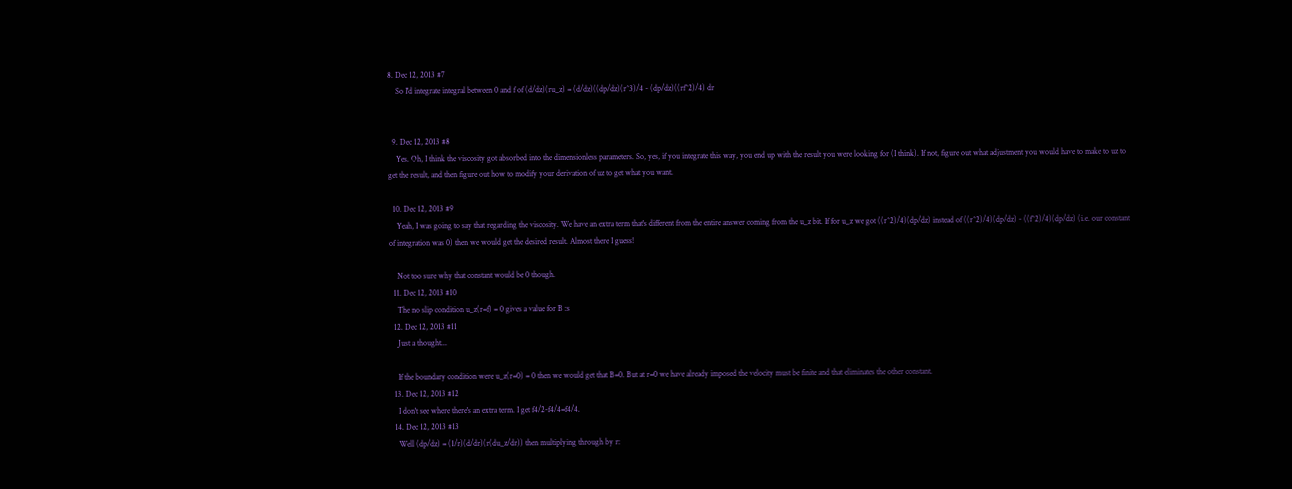8. Dec 12, 2013 #7
    So I'd integrate integral between 0 and f of (d/dz)(ru_z) = (d/dz)((dp/dz)(r^3)/4 - (dp/dz)((rf^2)/4) dr


  9. Dec 12, 2013 #8
    Yes. Oh, I think the viscosity got absorbed into the dimensionless parameters. So, yes, if you integrate this way, you end up with the result you were looking for (I think). If not, figure out what adjustment you would have to make to uz to get the result, and then figure out how to modify your derivation of uz to get what you want.

  10. Dec 12, 2013 #9
    Yeah, I was going to say that regarding the viscosity. We have an extra term that's different from the entire answer coming from the u_z bit. If for u_z we got ((r^2)/4)(dp/dz) instead of ((r^2)/4)(dp/dz) - ((f^2)/4)(dp/dz) (i.e. our constant of integration was 0) then we would get the desired result. Almost there I guess!

    Not too sure why that constant would be 0 though.
  11. Dec 12, 2013 #10
    The no slip condition u_z(r=f) = 0 gives a value for B :s
  12. Dec 12, 2013 #11
    Just a thought...

    If the boundary condition were u_z(r=0) = 0 then we would get that B=0. But at r=0 we have already imposed the velocity must be finite and that eliminates the other constant.
  13. Dec 12, 2013 #12
    I don't see where there's an extra term. I get f4/2-f4/4=f4/4.
  14. Dec 12, 2013 #13
    Well (dp/dz) = (1/r)(d/dr)(r(du_z/dr)) then multiplying through by r: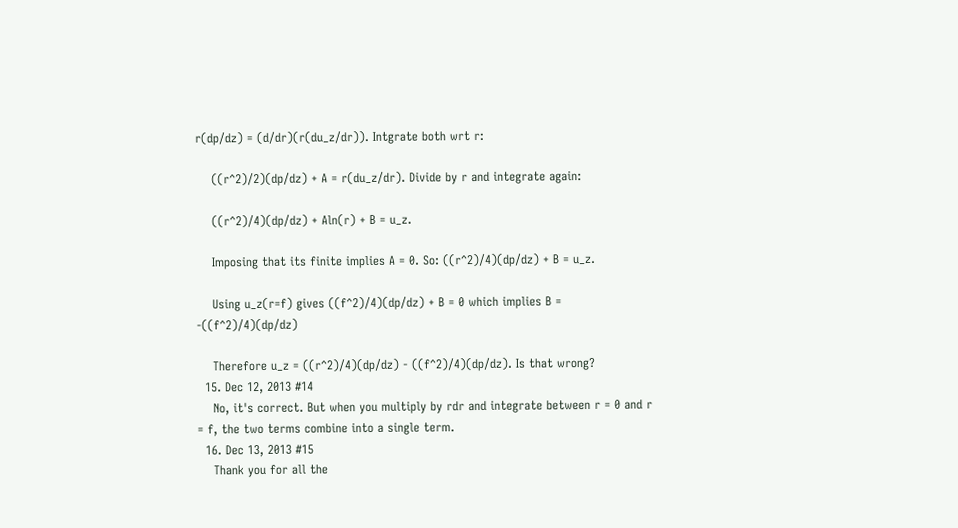r(dp/dz) = (d/dr)(r(du_z/dr)). Intgrate both wrt r:

    ((r^2)/2)(dp/dz) + A = r(du_z/dr). Divide by r and integrate again:

    ((r^2)/4)(dp/dz) + Aln(r) + B = u_z.

    Imposing that its finite implies A = 0. So: ((r^2)/4)(dp/dz) + B = u_z.

    Using u_z(r=f) gives ((f^2)/4)(dp/dz) + B = 0 which implies B = -((f^2)/4)(dp/dz)

    Therefore u_z = ((r^2)/4)(dp/dz) - ((f^2)/4)(dp/dz). Is that wrong?
  15. Dec 12, 2013 #14
    No, it's correct. But when you multiply by rdr and integrate between r = 0 and r = f, the two terms combine into a single term.
  16. Dec 13, 2013 #15
    Thank you for all the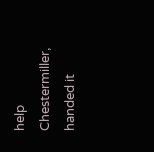help Chestermiller, handed it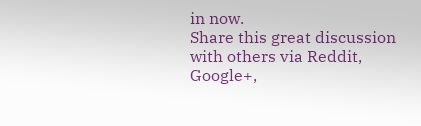in now.
Share this great discussion with others via Reddit, Google+,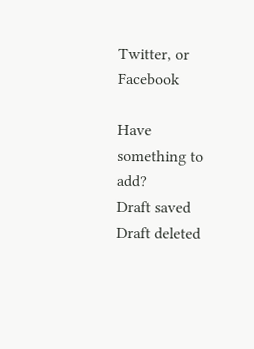Twitter, or Facebook

Have something to add?
Draft saved Draft deleted